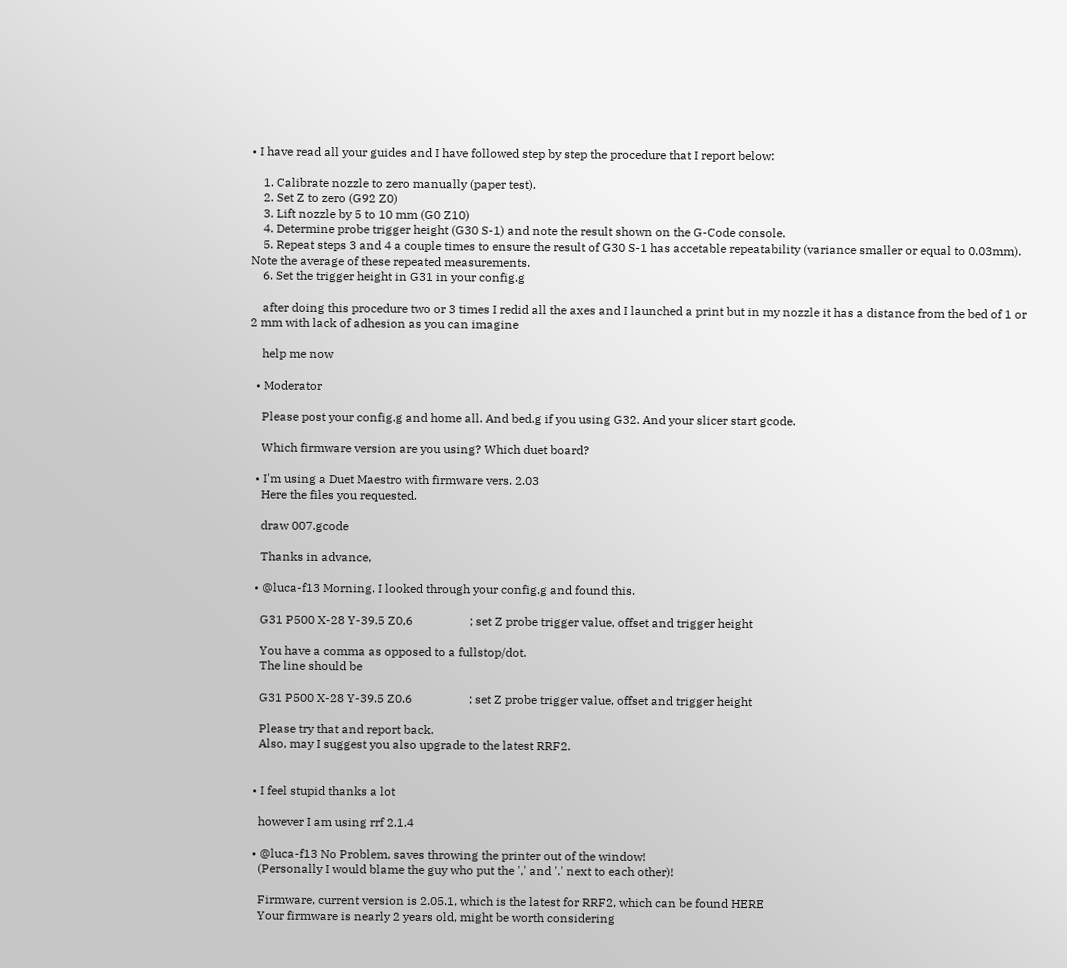• I have read all your guides and I have followed step by step the procedure that I report below:

    1. Calibrate nozzle to zero manually (paper test).
    2. Set Z to zero (G92 Z0)
    3. Lift nozzle by 5 to 10 mm (G0 Z10)
    4. Determine probe trigger height (G30 S-1) and note the result shown on the G-Code console.
    5. Repeat steps 3 and 4 a couple times to ensure the result of G30 S-1 has accetable repeatability (variance smaller or equal to 0.03mm). Note the average of these repeated measurements.
    6. Set the trigger height in G31 in your config.g

    after doing this procedure two or 3 times I redid all the axes and I launched a print but in my nozzle it has a distance from the bed of 1 or 2 mm with lack of adhesion as you can imagine

    help me now

  • Moderator

    Please post your config.g and home all. And bed.g if you using G32. And your slicer start gcode.

    Which firmware version are you using? Which duet board?

  • I'm using a Duet Maestro with firmware vers. 2.03
    Here the files you requested.

    draw 007.gcode

    Thanks in advance,

  • @luca-f13 Morning. I looked through your config.g and found this.

    G31 P500 X-28 Y-39.5 Z0,6                   ; set Z probe trigger value, offset and trigger height

    You have a comma as opposed to a fullstop/dot.
    The line should be

    G31 P500 X-28 Y-39.5 Z0.6                   ; set Z probe trigger value, offset and trigger height

    Please try that and report back.
    Also, may I suggest you also upgrade to the latest RRF2.


  • I feel stupid thanks a lot

    however I am using rrf 2.1.4

  • @luca-f13 No Problem, saves throwing the printer out of the window!
    (Personally I would blame the guy who put the ',' and '.' next to each other)!

    Firmware, current version is 2.05.1, which is the latest for RRF2, which can be found HERE
    Your firmware is nearly 2 years old, might be worth considering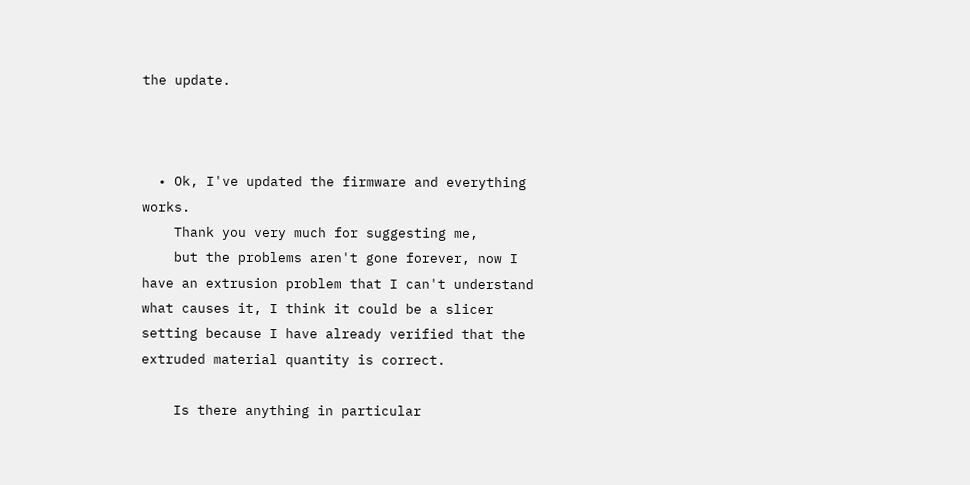the update.



  • Ok, I've updated the firmware and everything works.
    Thank you very much for suggesting me,
    but the problems aren't gone forever, now I have an extrusion problem that I can't understand what causes it, I think it could be a slicer setting because I have already verified that the extruded material quantity is correct.

    Is there anything in particular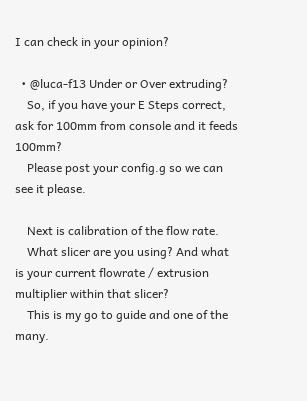I can check in your opinion?

  • @luca-f13 Under or Over extruding?
    So, if you have your E Steps correct, ask for 100mm from console and it feeds 100mm?
    Please post your config.g so we can see it please.

    Next is calibration of the flow rate.
    What slicer are you using? And what is your current flowrate / extrusion multiplier within that slicer?
    This is my go to guide and one of the many.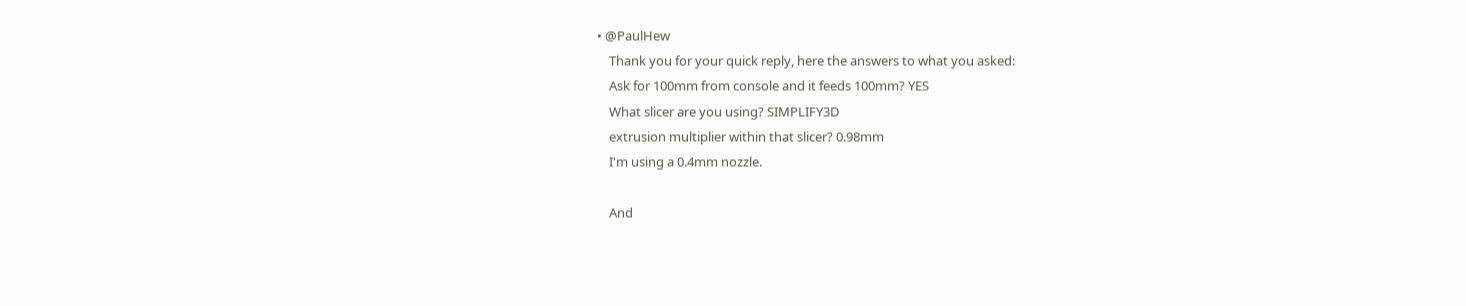• @PaulHew
    Thank you for your quick reply, here the answers to what you asked:
    Ask for 100mm from console and it feeds 100mm? YES
    What slicer are you using? SIMPLIFY3D
    extrusion multiplier within that slicer? 0.98mm
    I'm using a 0.4mm nozzle.

    And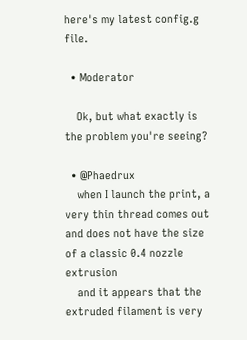here's my latest config.g file.

  • Moderator

    Ok, but what exactly is the problem you're seeing?

  • @Phaedrux
    when I launch the print, a very thin thread comes out and does not have the size of a classic 0.4 nozzle extrusion
    and it appears that the extruded filament is very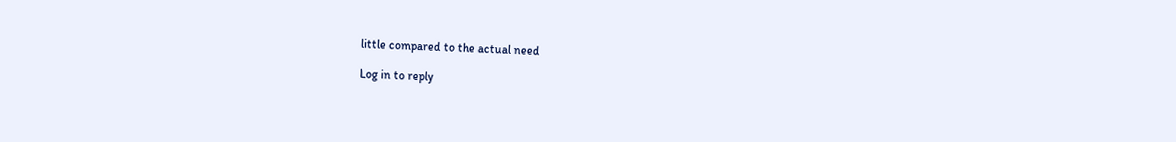little compared to the actual need

Log in to reply